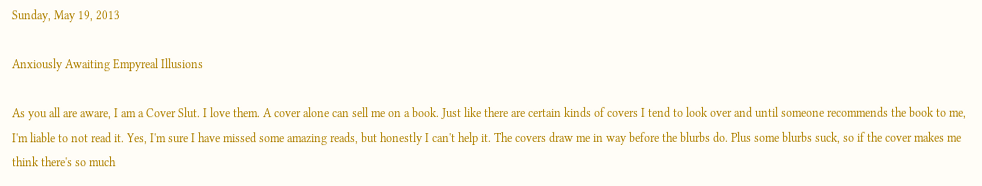Sunday, May 19, 2013

Anxiously Awaiting Empyreal Illusions

As you all are aware, I am a Cover Slut. I love them. A cover alone can sell me on a book. Just like there are certain kinds of covers I tend to look over and until someone recommends the book to me, I'm liable to not read it. Yes, I'm sure I have missed some amazing reads, but honestly I can't help it. The covers draw me in way before the blurbs do. Plus some blurbs suck, so if the cover makes me think there's so much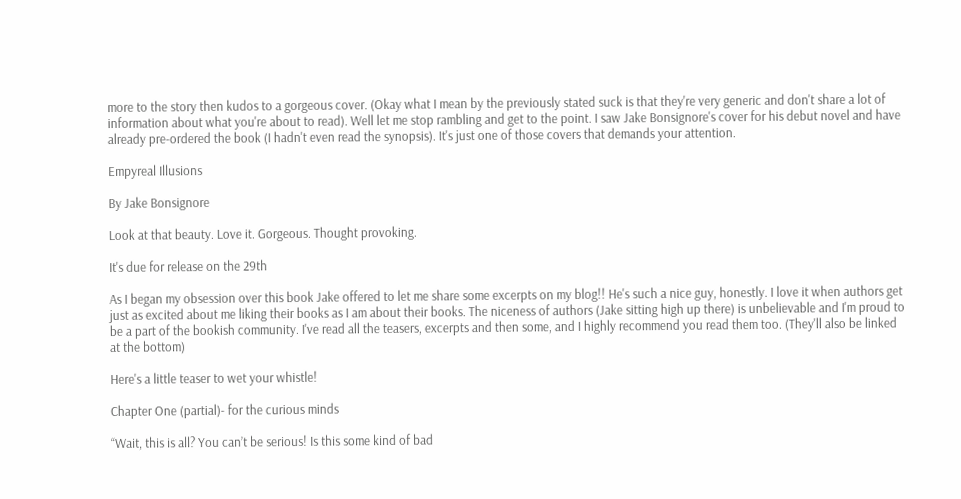more to the story then kudos to a gorgeous cover. (Okay what I mean by the previously stated suck is that they're very generic and don't share a lot of information about what you're about to read). Well let me stop rambling and get to the point. I saw Jake Bonsignore's cover for his debut novel and have already pre-ordered the book (I hadn't even read the synopsis). It's just one of those covers that demands your attention.

Empyreal Illusions

By Jake Bonsignore

Look at that beauty. Love it. Gorgeous. Thought provoking.

It's due for release on the 29th

As I began my obsession over this book Jake offered to let me share some excerpts on my blog!! He's such a nice guy, honestly. I love it when authors get just as excited about me liking their books as I am about their books. The niceness of authors (Jake sitting high up there) is unbelievable and I'm proud to be a part of the bookish community. I've read all the teasers, excerpts and then some, and I highly recommend you read them too. (They'll also be linked at the bottom)

Here's a little teaser to wet your whistle!

Chapter One (partial)- for the curious minds

“Wait, this is all? You can’t be serious! Is this some kind of bad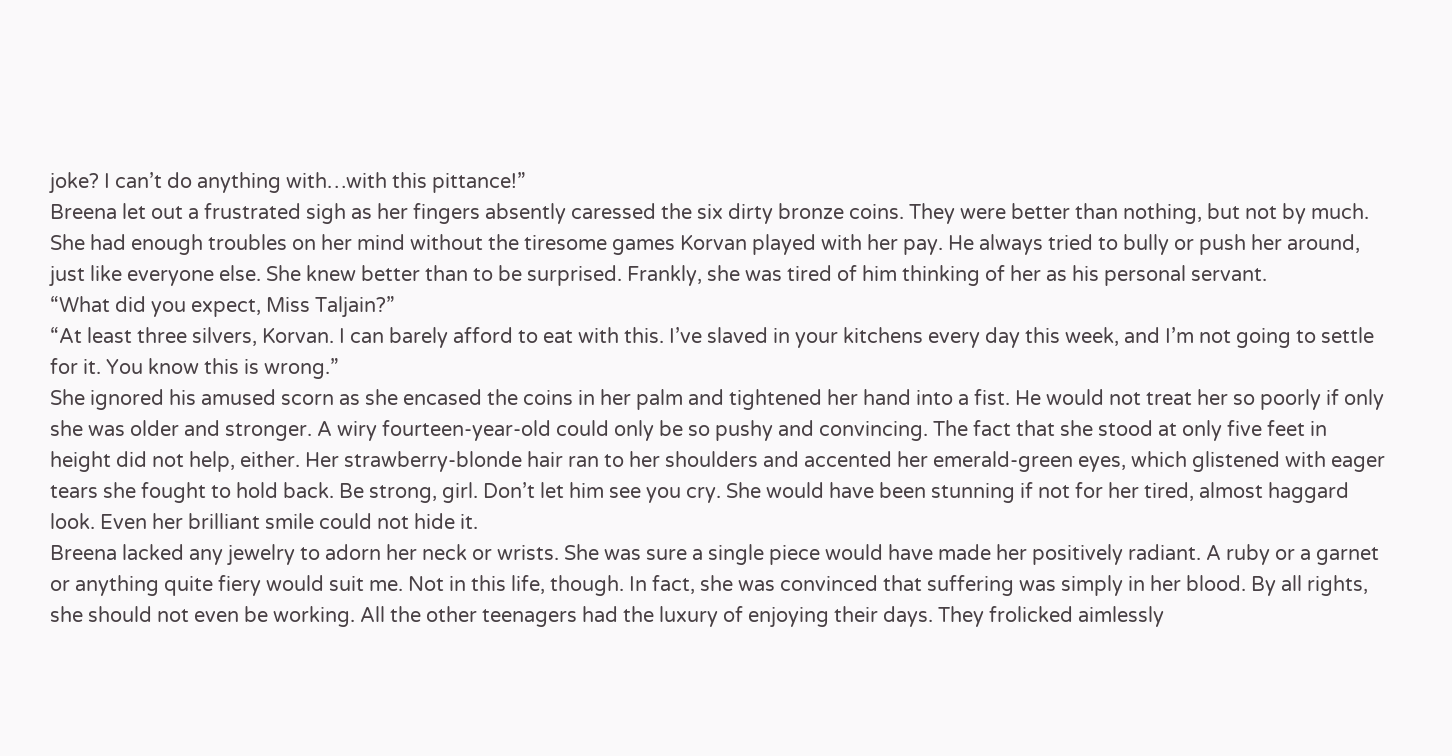joke? I can’t do anything with…with this pittance!”
Breena let out a frustrated sigh as her fingers absently caressed the six dirty bronze coins. They were better than nothing, but not by much. She had enough troubles on her mind without the tiresome games Korvan played with her pay. He always tried to bully or push her around, just like everyone else. She knew better than to be surprised. Frankly, she was tired of him thinking of her as his personal servant.
“What did you expect, Miss Taljain?”
“At least three silvers, Korvan. I can barely afford to eat with this. I’ve slaved in your kitchens every day this week, and I’m not going to settle for it. You know this is wrong.”
She ignored his amused scorn as she encased the coins in her palm and tightened her hand into a fist. He would not treat her so poorly if only she was older and stronger. A wiry fourteen-year-old could only be so pushy and convincing. The fact that she stood at only five feet in height did not help, either. Her strawberry-blonde hair ran to her shoulders and accented her emerald-green eyes, which glistened with eager tears she fought to hold back. Be strong, girl. Don’t let him see you cry. She would have been stunning if not for her tired, almost haggard look. Even her brilliant smile could not hide it.
Breena lacked any jewelry to adorn her neck or wrists. She was sure a single piece would have made her positively radiant. A ruby or a garnet or anything quite fiery would suit me. Not in this life, though. In fact, she was convinced that suffering was simply in her blood. By all rights, she should not even be working. All the other teenagers had the luxury of enjoying their days. They frolicked aimlessly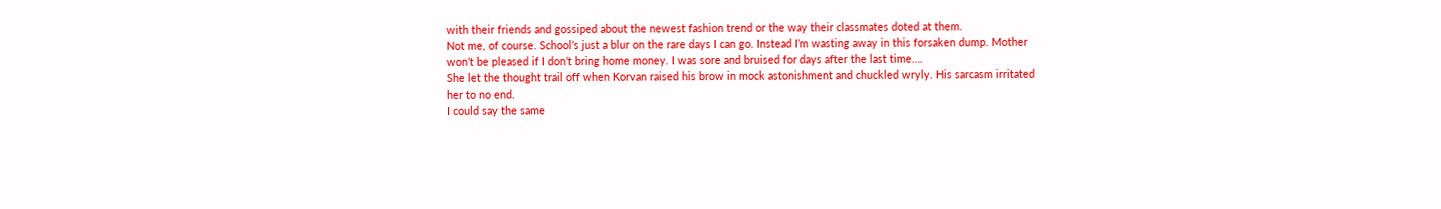with their friends and gossiped about the newest fashion trend or the way their classmates doted at them.
Not me, of course. School’s just a blur on the rare days I can go. Instead I’m wasting away in this forsaken dump. Mother won’t be pleased if I don’t bring home money. I was sore and bruised for days after the last time….
She let the thought trail off when Korvan raised his brow in mock astonishment and chuckled wryly. His sarcasm irritated her to no end.
I could say the same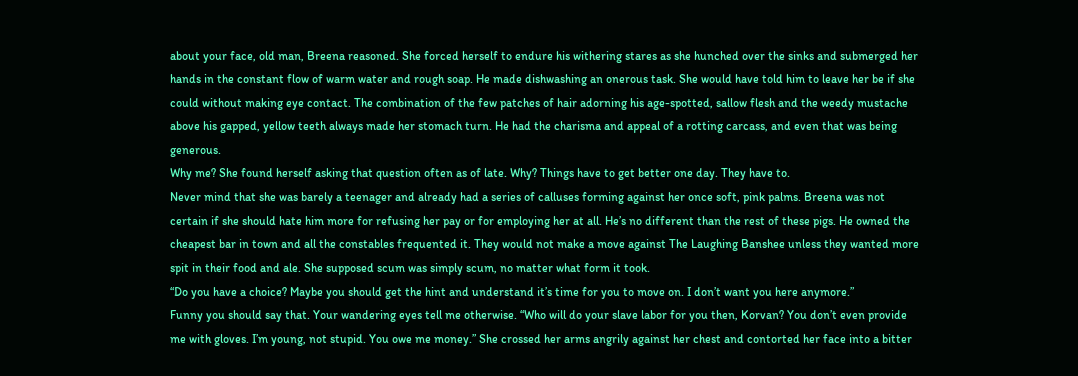about your face, old man, Breena reasoned. She forced herself to endure his withering stares as she hunched over the sinks and submerged her hands in the constant flow of warm water and rough soap. He made dishwashing an onerous task. She would have told him to leave her be if she could without making eye contact. The combination of the few patches of hair adorning his age-spotted, sallow flesh and the weedy mustache above his gapped, yellow teeth always made her stomach turn. He had the charisma and appeal of a rotting carcass, and even that was being generous.
Why me? She found herself asking that question often as of late. Why? Things have to get better one day. They have to.
Never mind that she was barely a teenager and already had a series of calluses forming against her once soft, pink palms. Breena was not certain if she should hate him more for refusing her pay or for employing her at all. He’s no different than the rest of these pigs. He owned the cheapest bar in town and all the constables frequented it. They would not make a move against The Laughing Banshee unless they wanted more spit in their food and ale. She supposed scum was simply scum, no matter what form it took.
“Do you have a choice? Maybe you should get the hint and understand it’s time for you to move on. I don’t want you here anymore.”
Funny you should say that. Your wandering eyes tell me otherwise. “Who will do your slave labor for you then, Korvan? You don’t even provide me with gloves. I’m young, not stupid. You owe me money.” She crossed her arms angrily against her chest and contorted her face into a bitter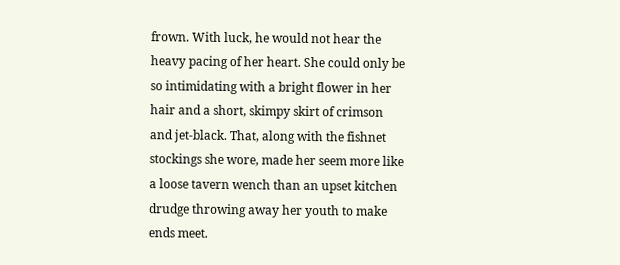frown. With luck, he would not hear the heavy pacing of her heart. She could only be so intimidating with a bright flower in her hair and a short, skimpy skirt of crimson and jet-black. That, along with the fishnet stockings she wore, made her seem more like a loose tavern wench than an upset kitchen drudge throwing away her youth to make ends meet.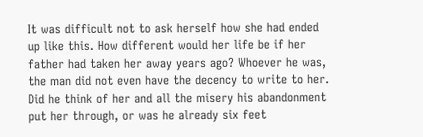It was difficult not to ask herself how she had ended up like this. How different would her life be if her father had taken her away years ago? Whoever he was, the man did not even have the decency to write to her. Did he think of her and all the misery his abandonment put her through, or was he already six feet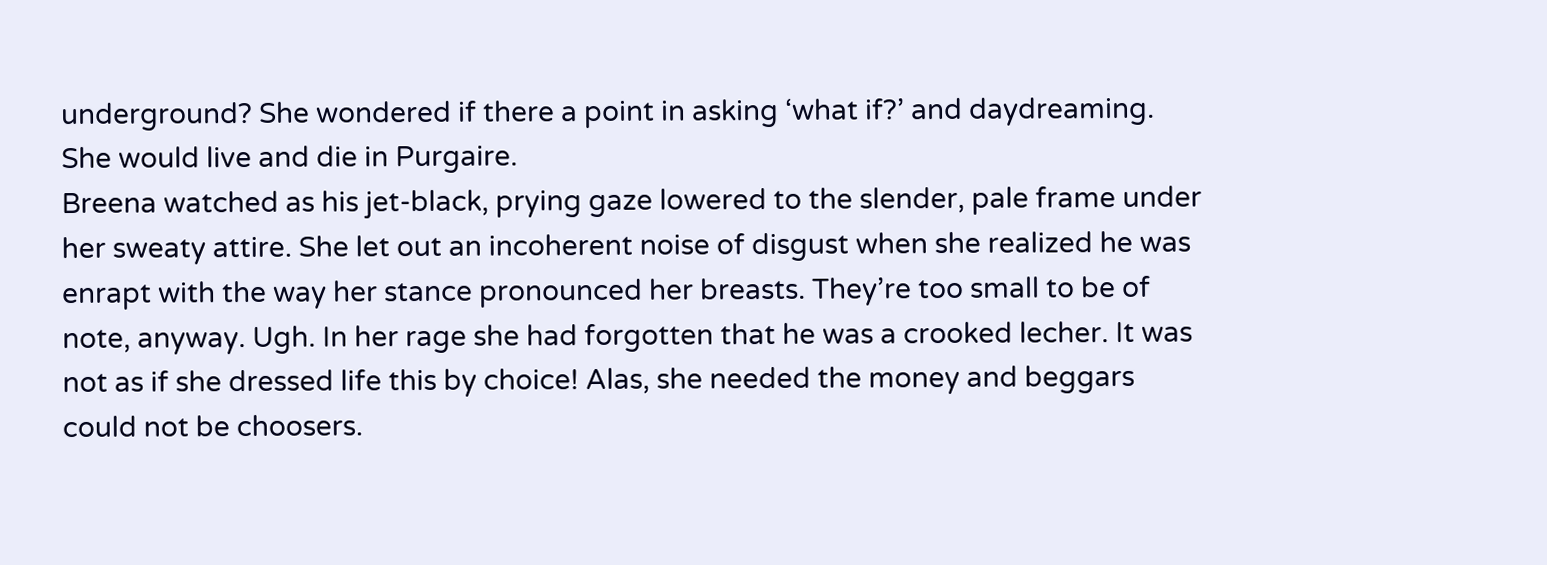underground? She wondered if there a point in asking ‘what if?’ and daydreaming. She would live and die in Purgaire.
Breena watched as his jet-black, prying gaze lowered to the slender, pale frame under her sweaty attire. She let out an incoherent noise of disgust when she realized he was enrapt with the way her stance pronounced her breasts. They’re too small to be of note, anyway. Ugh. In her rage she had forgotten that he was a crooked lecher. It was not as if she dressed life this by choice! Alas, she needed the money and beggars could not be choosers.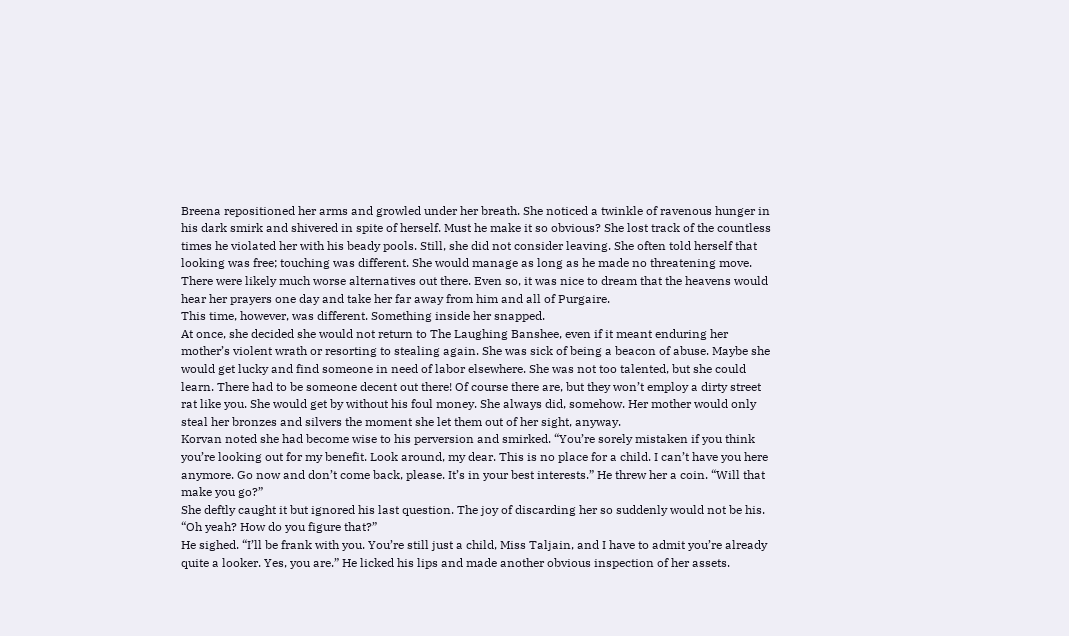Breena repositioned her arms and growled under her breath. She noticed a twinkle of ravenous hunger in his dark smirk and shivered in spite of herself. Must he make it so obvious? She lost track of the countless times he violated her with his beady pools. Still, she did not consider leaving. She often told herself that looking was free; touching was different. She would manage as long as he made no threatening move. There were likely much worse alternatives out there. Even so, it was nice to dream that the heavens would hear her prayers one day and take her far away from him and all of Purgaire.
This time, however, was different. Something inside her snapped.
At once, she decided she would not return to The Laughing Banshee, even if it meant enduring her mother’s violent wrath or resorting to stealing again. She was sick of being a beacon of abuse. Maybe she would get lucky and find someone in need of labor elsewhere. She was not too talented, but she could learn. There had to be someone decent out there! Of course there are, but they won’t employ a dirty street rat like you. She would get by without his foul money. She always did, somehow. Her mother would only steal her bronzes and silvers the moment she let them out of her sight, anyway.
Korvan noted she had become wise to his perversion and smirked. “You’re sorely mistaken if you think you’re looking out for my benefit. Look around, my dear. This is no place for a child. I can’t have you here anymore. Go now and don’t come back, please. It’s in your best interests.” He threw her a coin. “Will that make you go?”
She deftly caught it but ignored his last question. The joy of discarding her so suddenly would not be his. “Oh yeah? How do you figure that?”
He sighed. “I’ll be frank with you. You’re still just a child, Miss Taljain, and I have to admit you’re already quite a looker. Yes, you are.” He licked his lips and made another obvious inspection of her assets.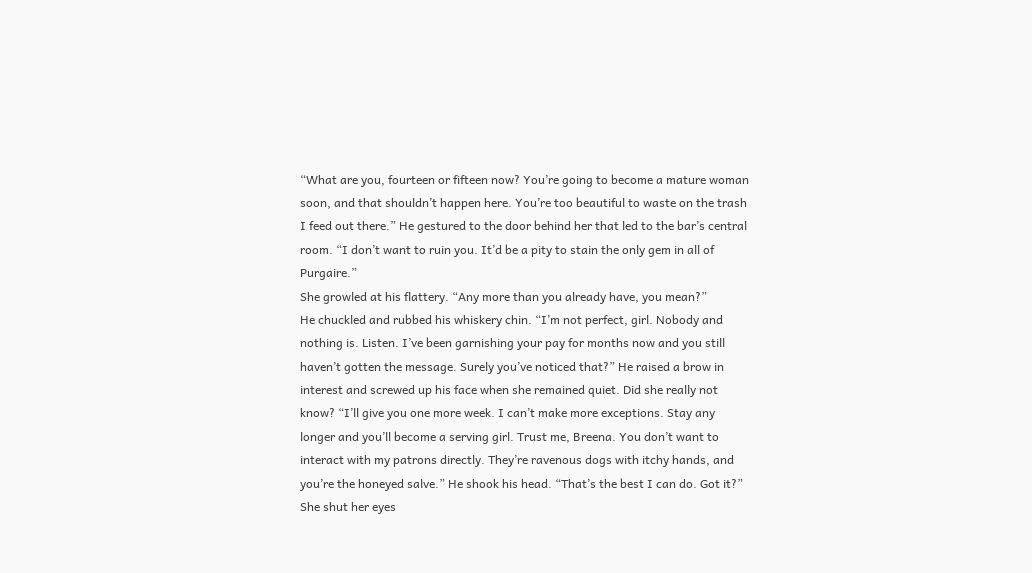“What are you, fourteen or fifteen now? You’re going to become a mature woman soon, and that shouldn’t happen here. You’re too beautiful to waste on the trash I feed out there.” He gestured to the door behind her that led to the bar’s central room. “I don’t want to ruin you. It’d be a pity to stain the only gem in all of Purgaire.”
She growled at his flattery. “Any more than you already have, you mean?”
He chuckled and rubbed his whiskery chin. “I’m not perfect, girl. Nobody and nothing is. Listen. I’ve been garnishing your pay for months now and you still haven’t gotten the message. Surely you’ve noticed that?” He raised a brow in interest and screwed up his face when she remained quiet. Did she really not know? “I’ll give you one more week. I can’t make more exceptions. Stay any longer and you’ll become a serving girl. Trust me, Breena. You don’t want to interact with my patrons directly. They’re ravenous dogs with itchy hands, and you’re the honeyed salve.” He shook his head. “That’s the best I can do. Got it?”
She shut her eyes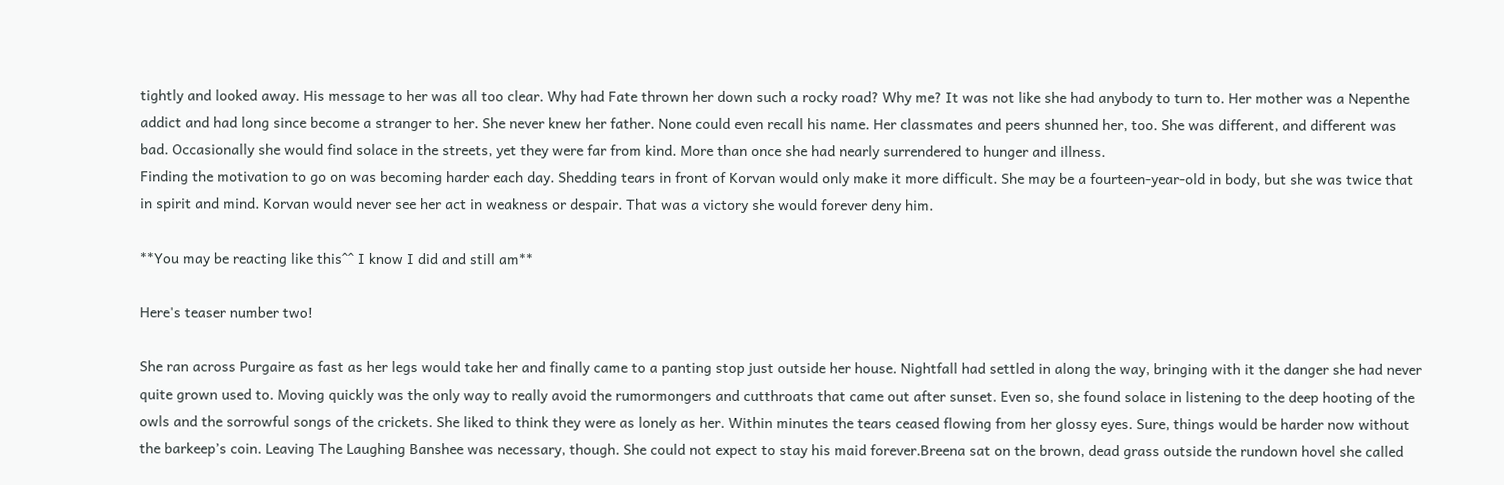tightly and looked away. His message to her was all too clear. Why had Fate thrown her down such a rocky road? Why me? It was not like she had anybody to turn to. Her mother was a Nepenthe addict and had long since become a stranger to her. She never knew her father. None could even recall his name. Her classmates and peers shunned her, too. She was different, and different was bad. Occasionally she would find solace in the streets, yet they were far from kind. More than once she had nearly surrendered to hunger and illness.
Finding the motivation to go on was becoming harder each day. Shedding tears in front of Korvan would only make it more difficult. She may be a fourteen-year-old in body, but she was twice that in spirit and mind. Korvan would never see her act in weakness or despair. That was a victory she would forever deny him.

**You may be reacting like this^^ I know I did and still am**

Here's teaser number two!

She ran across Purgaire as fast as her legs would take her and finally came to a panting stop just outside her house. Nightfall had settled in along the way, bringing with it the danger she had never quite grown used to. Moving quickly was the only way to really avoid the rumormongers and cutthroats that came out after sunset. Even so, she found solace in listening to the deep hooting of the owls and the sorrowful songs of the crickets. She liked to think they were as lonely as her. Within minutes the tears ceased flowing from her glossy eyes. Sure, things would be harder now without the barkeep’s coin. Leaving The Laughing Banshee was necessary, though. She could not expect to stay his maid forever.Breena sat on the brown, dead grass outside the rundown hovel she called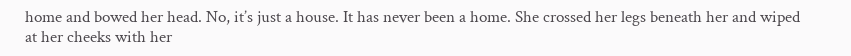home and bowed her head. No, it’s just a house. It has never been a home. She crossed her legs beneath her and wiped at her cheeks with her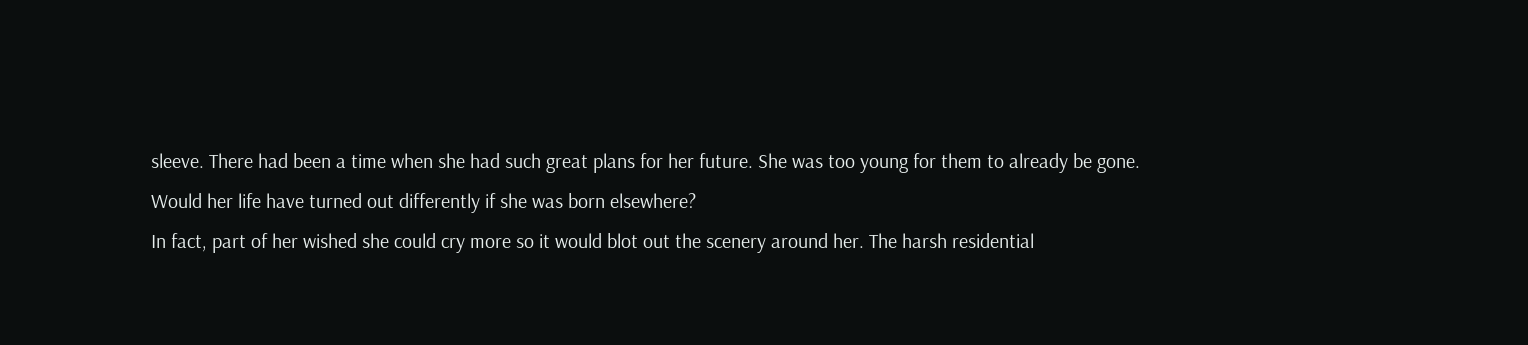sleeve. There had been a time when she had such great plans for her future. She was too young for them to already be gone. Would her life have turned out differently if she was born elsewhere?
In fact, part of her wished she could cry more so it would blot out the scenery around her. The harsh residential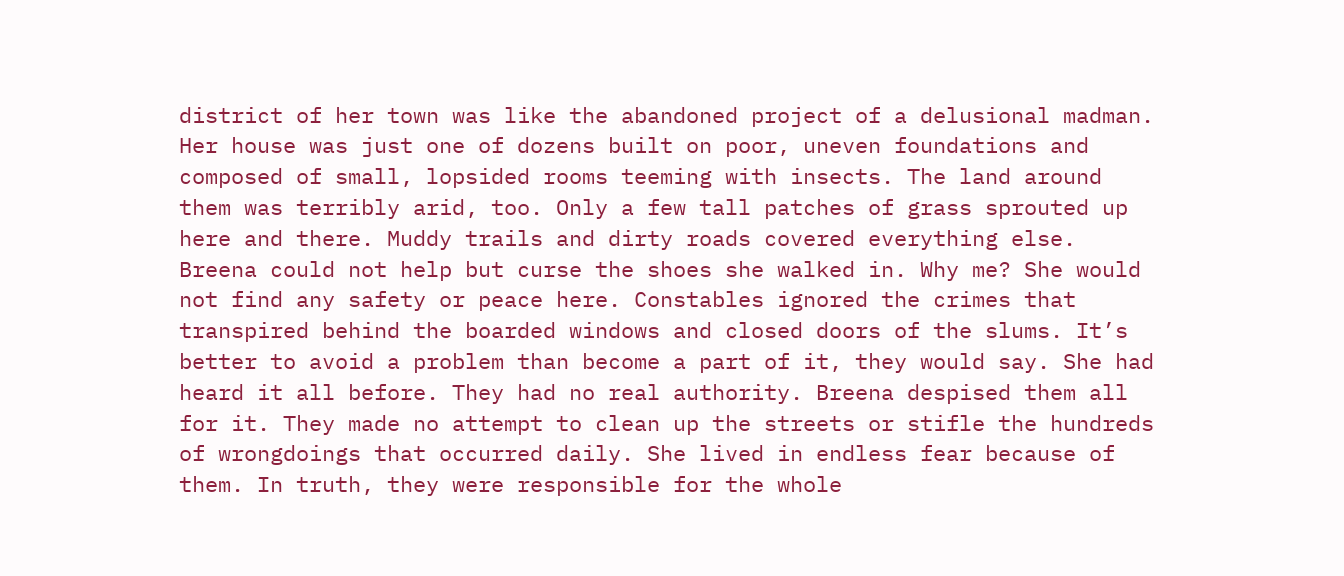district of her town was like the abandoned project of a delusional madman. Her house was just one of dozens built on poor, uneven foundations and composed of small, lopsided rooms teeming with insects. The land around them was terribly arid, too. Only a few tall patches of grass sprouted up here and there. Muddy trails and dirty roads covered everything else.
Breena could not help but curse the shoes she walked in. Why me? She would not find any safety or peace here. Constables ignored the crimes that transpired behind the boarded windows and closed doors of the slums. It’s better to avoid a problem than become a part of it, they would say. She had heard it all before. They had no real authority. Breena despised them all for it. They made no attempt to clean up the streets or stifle the hundreds of wrongdoings that occurred daily. She lived in endless fear because of them. In truth, they were responsible for the whole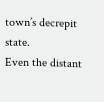town’s decrepit state.
Even the distant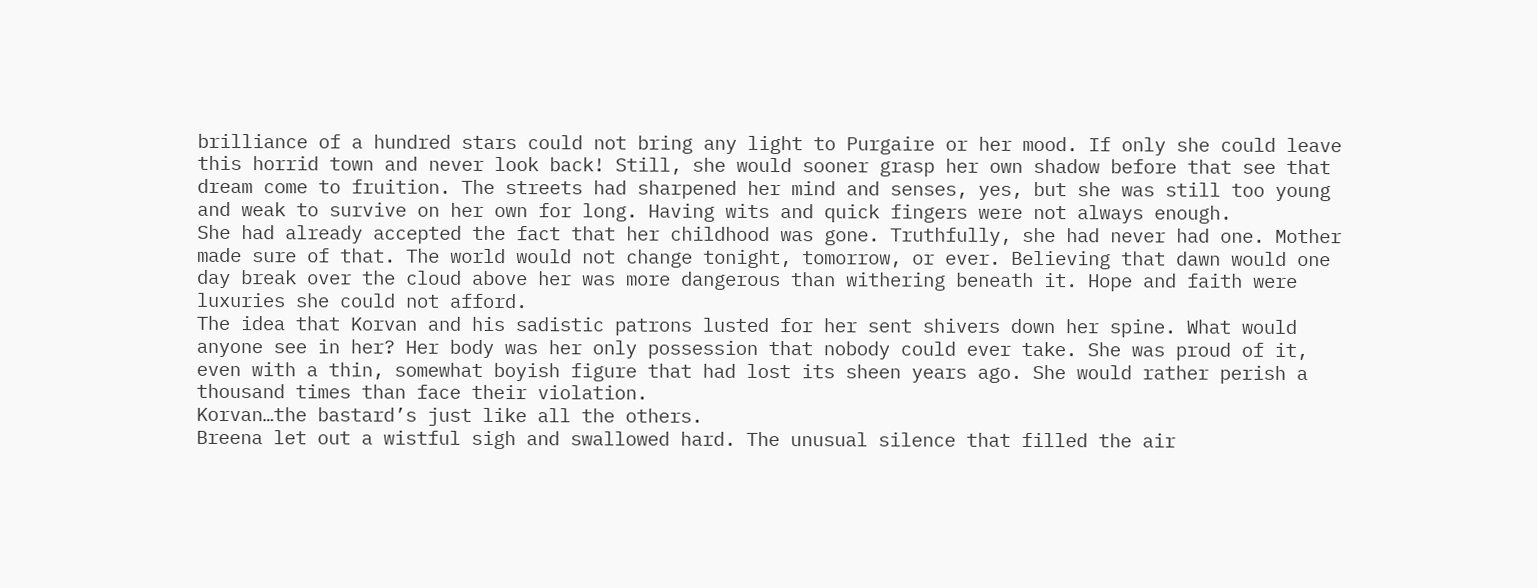brilliance of a hundred stars could not bring any light to Purgaire or her mood. If only she could leave this horrid town and never look back! Still, she would sooner grasp her own shadow before that see that dream come to fruition. The streets had sharpened her mind and senses, yes, but she was still too young and weak to survive on her own for long. Having wits and quick fingers were not always enough.
She had already accepted the fact that her childhood was gone. Truthfully, she had never had one. Mother made sure of that. The world would not change tonight, tomorrow, or ever. Believing that dawn would one day break over the cloud above her was more dangerous than withering beneath it. Hope and faith were luxuries she could not afford.
The idea that Korvan and his sadistic patrons lusted for her sent shivers down her spine. What would anyone see in her? Her body was her only possession that nobody could ever take. She was proud of it, even with a thin, somewhat boyish figure that had lost its sheen years ago. She would rather perish a thousand times than face their violation.
Korvan…the bastard’s just like all the others.
Breena let out a wistful sigh and swallowed hard. The unusual silence that filled the air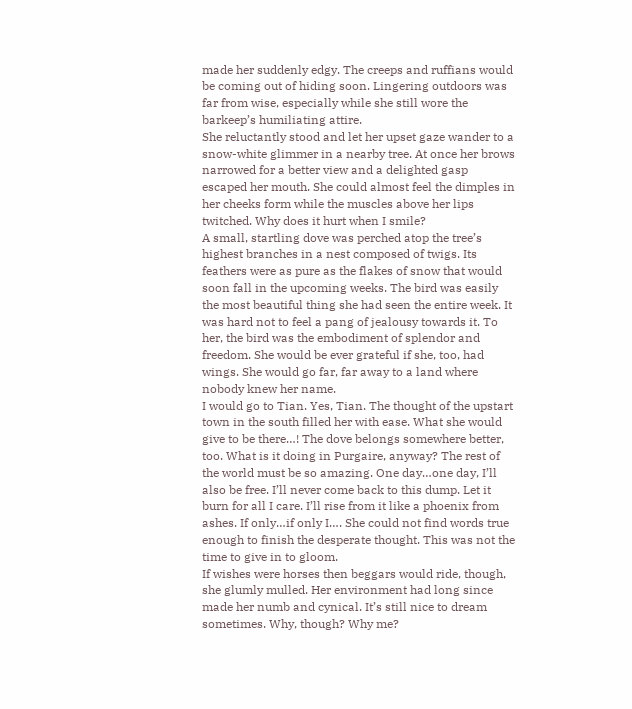made her suddenly edgy. The creeps and ruffians would be coming out of hiding soon. Lingering outdoors was far from wise, especially while she still wore the barkeep’s humiliating attire.
She reluctantly stood and let her upset gaze wander to a snow-white glimmer in a nearby tree. At once her brows narrowed for a better view and a delighted gasp escaped her mouth. She could almost feel the dimples in her cheeks form while the muscles above her lips twitched. Why does it hurt when I smile?
A small, startling dove was perched atop the tree’s highest branches in a nest composed of twigs. Its feathers were as pure as the flakes of snow that would soon fall in the upcoming weeks. The bird was easily the most beautiful thing she had seen the entire week. It was hard not to feel a pang of jealousy towards it. To her, the bird was the embodiment of splendor and freedom. She would be ever grateful if she, too, had wings. She would go far, far away to a land where nobody knew her name.
I would go to Tian. Yes, Tian. The thought of the upstart town in the south filled her with ease. What she would give to be there…! The dove belongs somewhere better, too. What is it doing in Purgaire, anyway? The rest of the world must be so amazing. One day…one day, I’ll also be free. I’ll never come back to this dump. Let it burn for all I care. I’ll rise from it like a phoenix from ashes. If only…if only I…. She could not find words true enough to finish the desperate thought. This was not the time to give in to gloom.
If wishes were horses then beggars would ride, though, she glumly mulled. Her environment had long since made her numb and cynical. It’s still nice to dream sometimes. Why, though? Why me?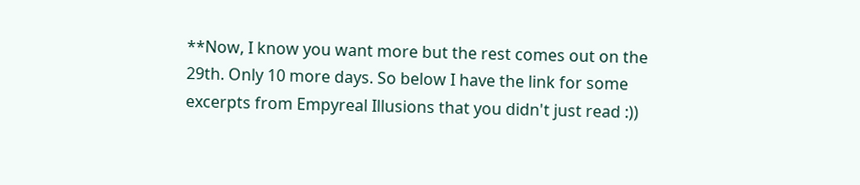**Now, I know you want more but the rest comes out on the 29th. Only 10 more days. So below I have the link for some excerpts from Empyreal Illusions that you didn't just read :))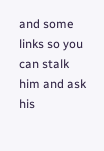and some links so you can stalk him and ask his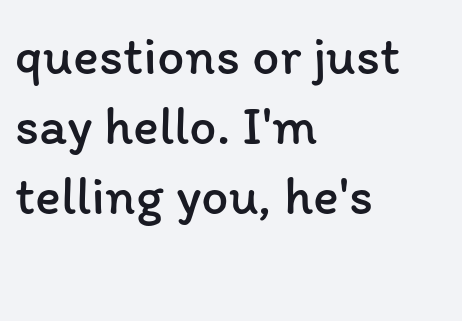questions or just say hello. I'm telling you, he's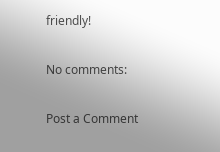friendly!

No comments:

Post a Comment